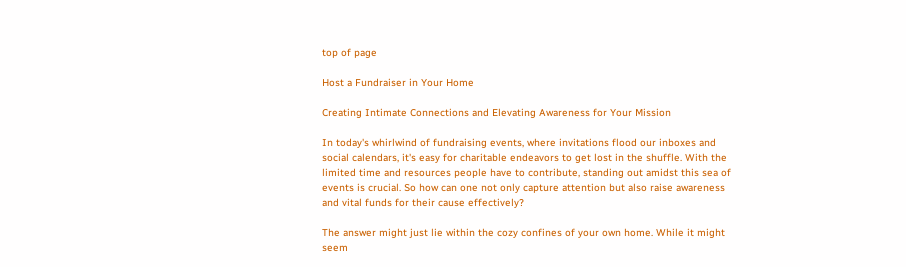top of page

Host a Fundraiser in Your Home

Creating Intimate Connections and Elevating Awareness for Your Mission

In today's whirlwind of fundraising events, where invitations flood our inboxes and social calendars, it's easy for charitable endeavors to get lost in the shuffle. With the limited time and resources people have to contribute, standing out amidst this sea of events is crucial. So how can one not only capture attention but also raise awareness and vital funds for their cause effectively?

The answer might just lie within the cozy confines of your own home. While it might seem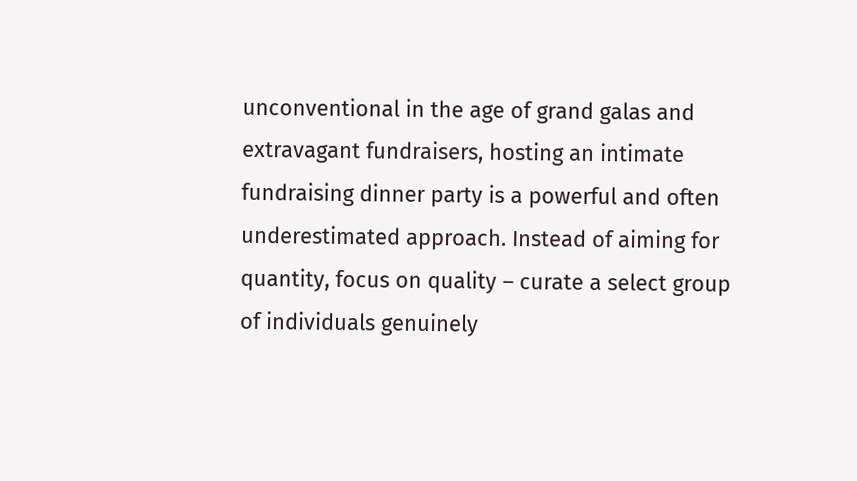unconventional in the age of grand galas and extravagant fundraisers, hosting an intimate fundraising dinner party is a powerful and often underestimated approach. Instead of aiming for quantity, focus on quality – curate a select group of individuals genuinely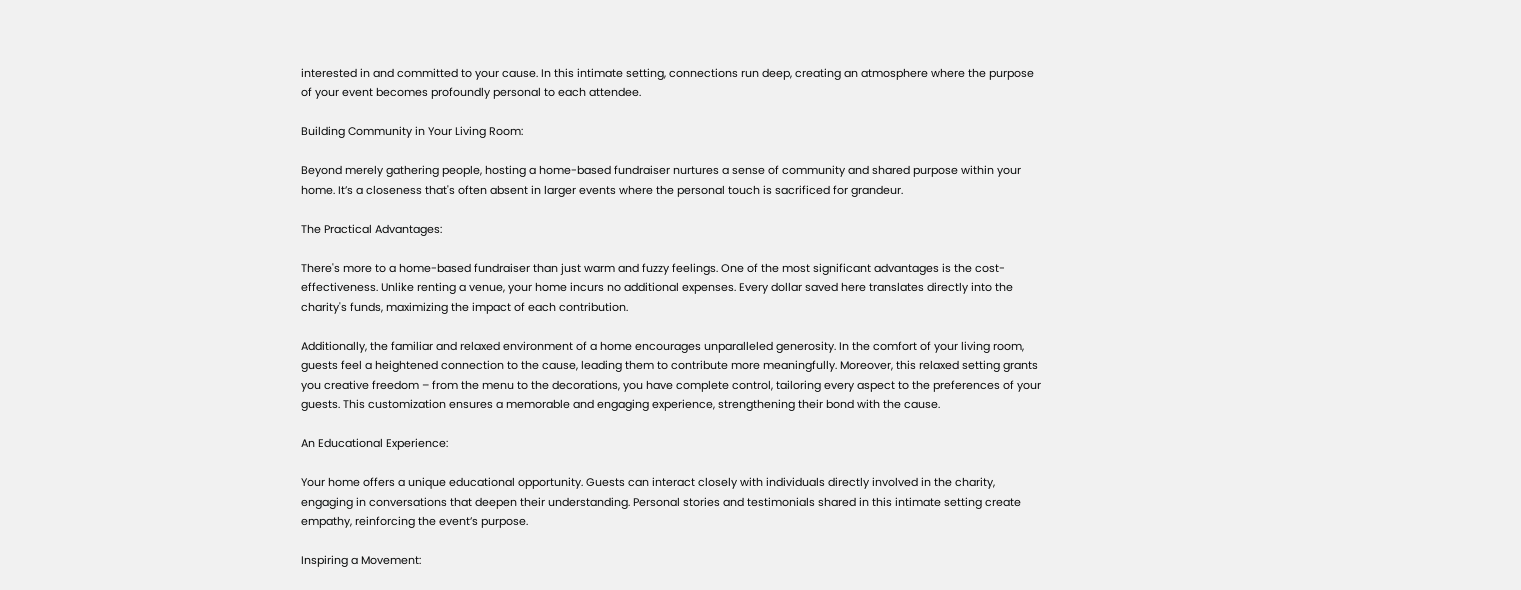interested in and committed to your cause. In this intimate setting, connections run deep, creating an atmosphere where the purpose of your event becomes profoundly personal to each attendee.

Building Community in Your Living Room:

Beyond merely gathering people, hosting a home-based fundraiser nurtures a sense of community and shared purpose within your home. It’s a closeness that's often absent in larger events where the personal touch is sacrificed for grandeur.

The Practical Advantages:

There's more to a home-based fundraiser than just warm and fuzzy feelings. One of the most significant advantages is the cost-effectiveness. Unlike renting a venue, your home incurs no additional expenses. Every dollar saved here translates directly into the charity's funds, maximizing the impact of each contribution.

Additionally, the familiar and relaxed environment of a home encourages unparalleled generosity. In the comfort of your living room, guests feel a heightened connection to the cause, leading them to contribute more meaningfully. Moreover, this relaxed setting grants you creative freedom – from the menu to the decorations, you have complete control, tailoring every aspect to the preferences of your guests. This customization ensures a memorable and engaging experience, strengthening their bond with the cause.

An Educational Experience:

Your home offers a unique educational opportunity. Guests can interact closely with individuals directly involved in the charity, engaging in conversations that deepen their understanding. Personal stories and testimonials shared in this intimate setting create empathy, reinforcing the event’s purpose.

Inspiring a Movement: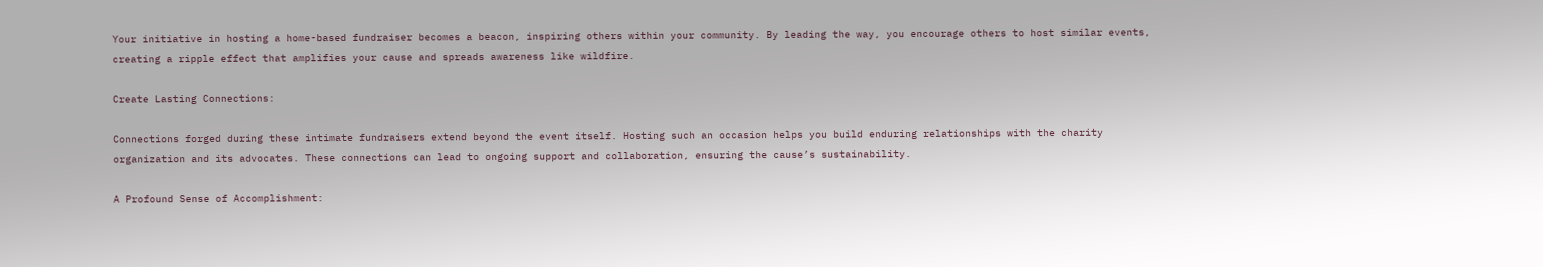Your initiative in hosting a home-based fundraiser becomes a beacon, inspiring others within your community. By leading the way, you encourage others to host similar events, creating a ripple effect that amplifies your cause and spreads awareness like wildfire.

Create Lasting Connections:

Connections forged during these intimate fundraisers extend beyond the event itself. Hosting such an occasion helps you build enduring relationships with the charity organization and its advocates. These connections can lead to ongoing support and collaboration, ensuring the cause’s sustainability.

A Profound Sense of Accomplishment: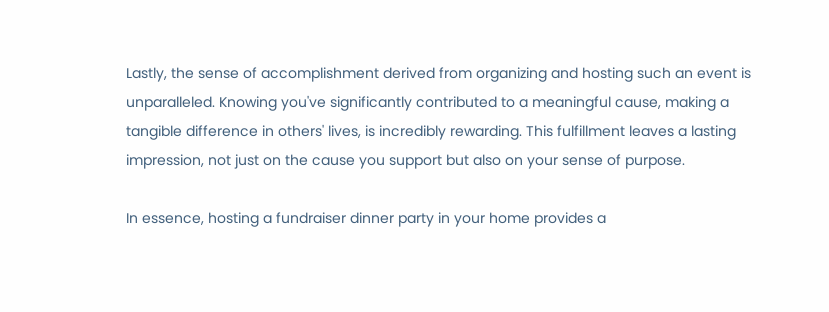Lastly, the sense of accomplishment derived from organizing and hosting such an event is unparalleled. Knowing you've significantly contributed to a meaningful cause, making a tangible difference in others' lives, is incredibly rewarding. This fulfillment leaves a lasting impression, not just on the cause you support but also on your sense of purpose.

In essence, hosting a fundraiser dinner party in your home provides a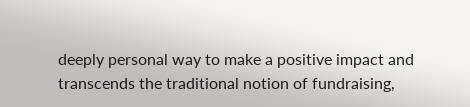deeply personal way to make a positive impact and transcends the traditional notion of fundraising,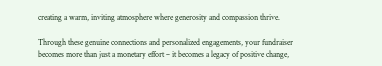creating a warm, inviting atmosphere where generosity and compassion thrive.

Through these genuine connections and personalized engagements, your fundraiser becomes more than just a monetary effort – it becomes a legacy of positive change,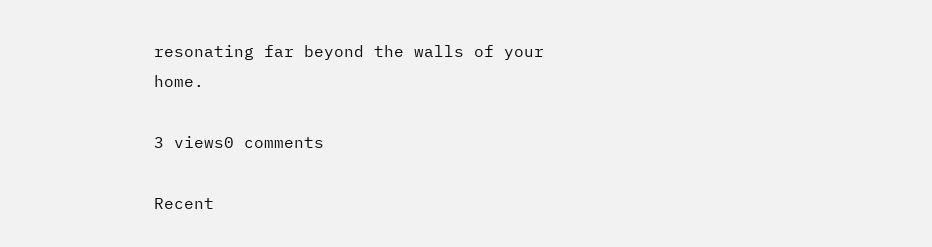resonating far beyond the walls of your home.

3 views0 comments

Recent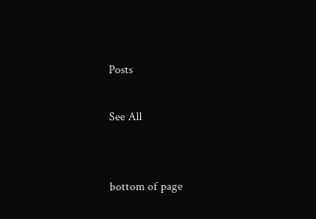Posts

See All


bottom of page